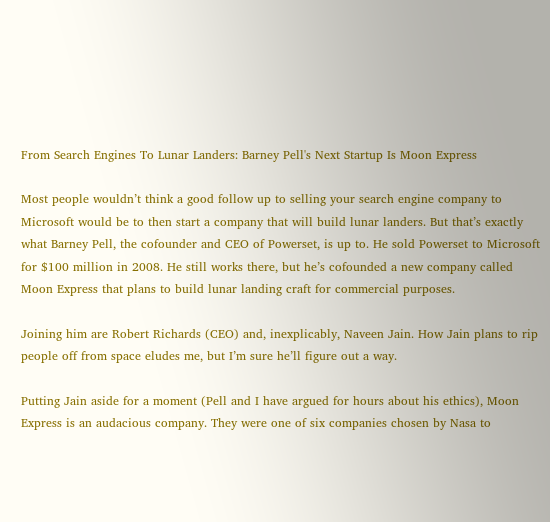From Search Engines To Lunar Landers: Barney Pell's Next Startup Is Moon Express

Most people wouldn’t think a good follow up to selling your search engine company to Microsoft would be to then start a company that will build lunar landers. But that’s exactly what Barney Pell, the cofounder and CEO of Powerset, is up to. He sold Powerset to Microsoft for $100 million in 2008. He still works there, but he’s cofounded a new company called Moon Express that plans to build lunar landing craft for commercial purposes.

Joining him are Robert Richards (CEO) and, inexplicably, Naveen Jain. How Jain plans to rip people off from space eludes me, but I’m sure he’ll figure out a way.

Putting Jain aside for a moment (Pell and I have argued for hours about his ethics), Moon Express is an audacious company. They were one of six companies chosen by Nasa to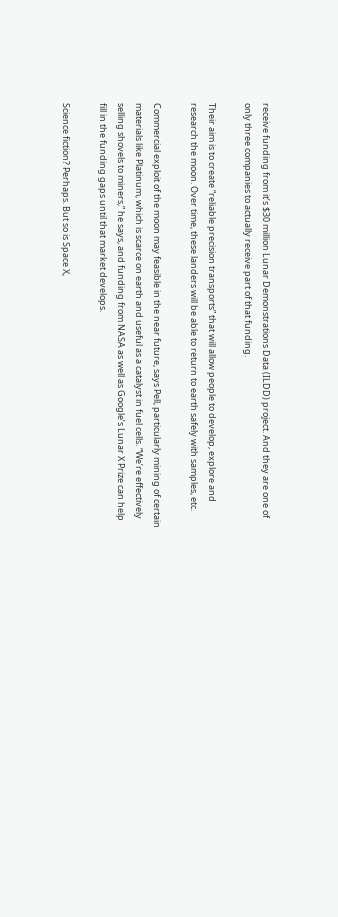receive funding from it’s $30 million Lunar Demonstrations Data (ILDD) project. And they are one of only three companies to actually receive part of that funding.

Their aim is to create “reliable precision transports” that will allow people to develop, explore and research the moon. Over time, these landers will be able to return to earth safely with samples, etc.

Commercial exploit of the moon may feasible in the near future, says Pell, particularly mining of certain materials like Platinum, which is scarce on earth and useful as a catalyst in fuel cells. “We’re effectively selling shovels to miners,” he says, and funding from NASA as well as Google’s Lunar X Prize can help fill in the funding gaps until that market develops.

Science fiction? Perhaps. But so is Space X,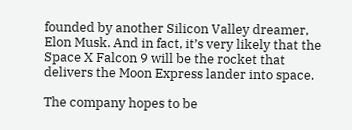founded by another Silicon Valley dreamer, Elon Musk. And in fact, it’s very likely that the Space X Falcon 9 will be the rocket that delivers the Moon Express lander into space.

The company hopes to be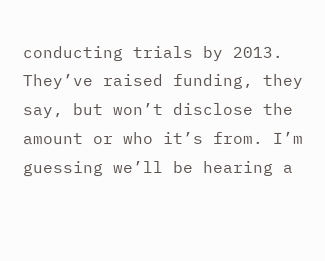conducting trials by 2013. They’ve raised funding, they say, but won’t disclose the amount or who it’s from. I’m guessing we’ll be hearing a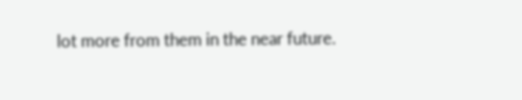lot more from them in the near future.